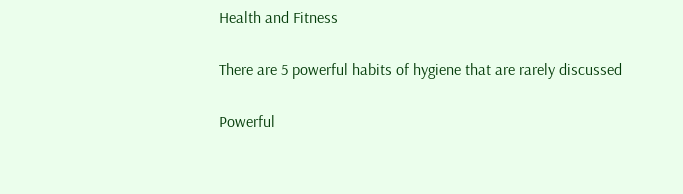Health and Fitness

There are 5 powerful habits of hygiene that are rarely discussed

Powerful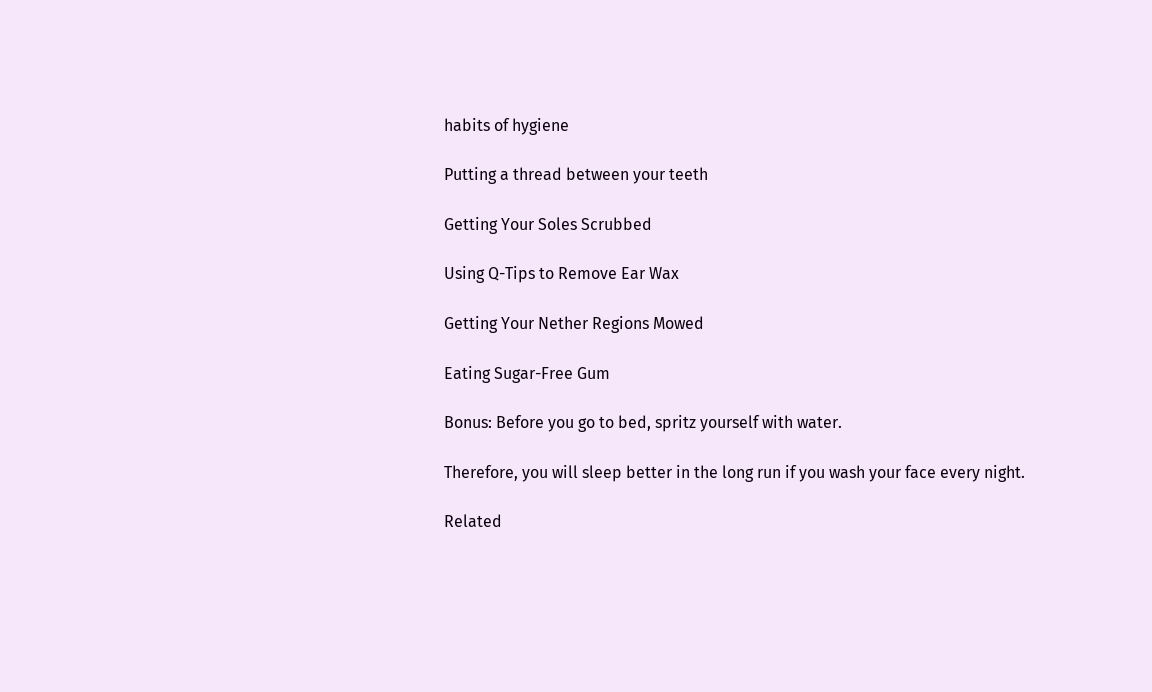habits of hygiene

Putting a thread between your teeth

Getting Your Soles Scrubbed

Using Q-Tips to Remove Ear Wax

Getting Your Nether Regions Mowed

Eating Sugar-Free Gum

Bonus: Before you go to bed, spritz yourself with water.

Therefore, you will sleep better in the long run if you wash your face every night.

Related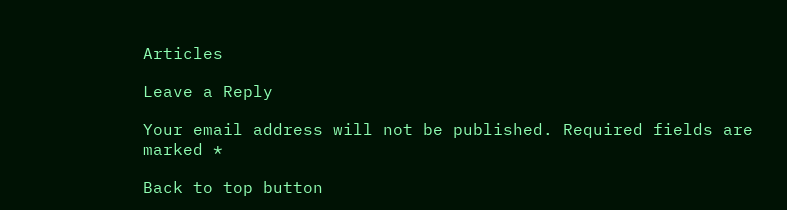Articles

Leave a Reply

Your email address will not be published. Required fields are marked *

Back to top button